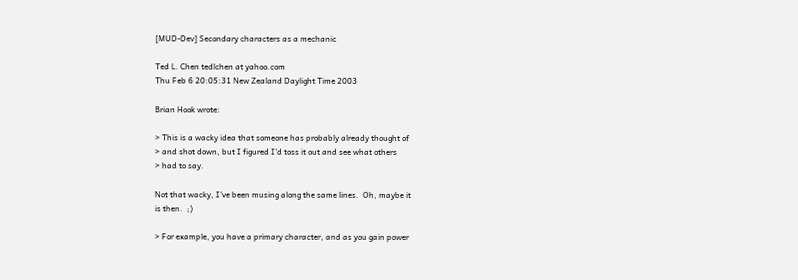[MUD-Dev] Secondary characters as a mechanic

Ted L. Chen tedlchen at yahoo.com
Thu Feb 6 20:05:31 New Zealand Daylight Time 2003

Brian Hook wrote:

> This is a wacky idea that someone has probably already thought of
> and shot down, but I figured I'd toss it out and see what others
> had to say.

Not that wacky, I've been musing along the same lines.  Oh, maybe it
is then.  ;)

> For example, you have a primary character, and as you gain power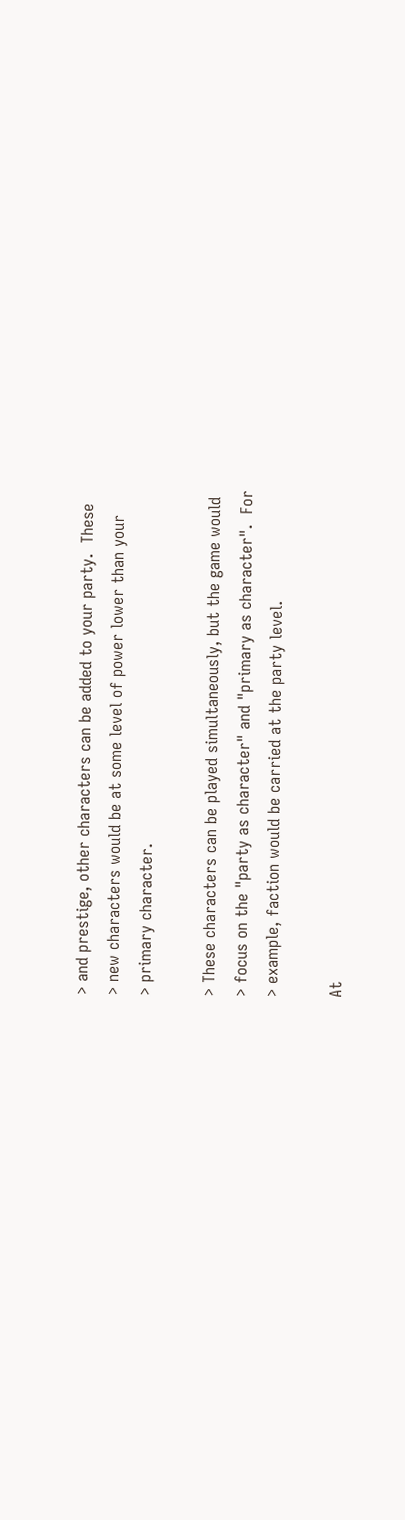> and prestige, other characters can be added to your party.  These
> new characters would be at some level of power lower than your
> primary character.

> These characters can be played simultaneously, but the game would
> focus on the "party as character" and "primary as character".  For
> example, faction would be carried at the party level.

At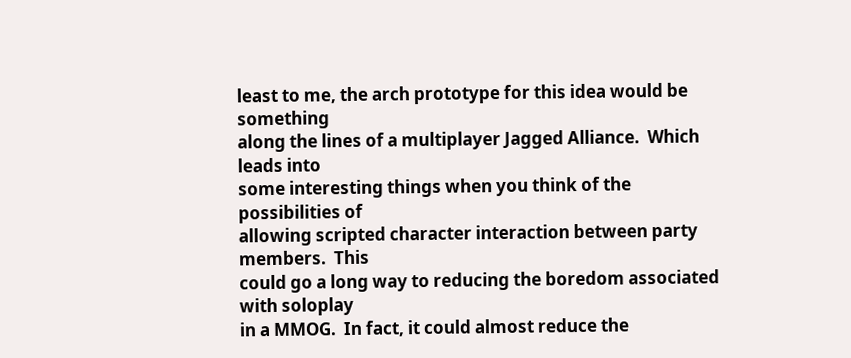least to me, the arch prototype for this idea would be something
along the lines of a multiplayer Jagged Alliance.  Which leads into
some interesting things when you think of the possibilities of
allowing scripted character interaction between party members.  This
could go a long way to reducing the boredom associated with soloplay
in a MMOG.  In fact, it could almost reduce the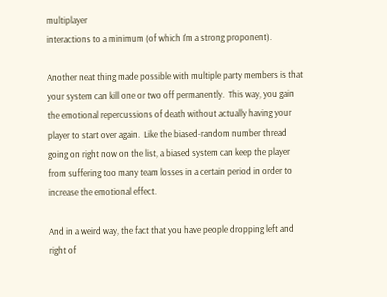multiplayer
interactions to a minimum (of which I'm a strong proponent).

Another neat thing made possible with multiple party members is that
your system can kill one or two off permanently.  This way, you gain
the emotional repercussions of death without actually having your
player to start over again.  Like the biased-random number thread
going on right now on the list, a biased system can keep the player
from suffering too many team losses in a certain period in order to
increase the emotional effect.

And in a weird way, the fact that you have people dropping left and
right of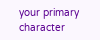your primary character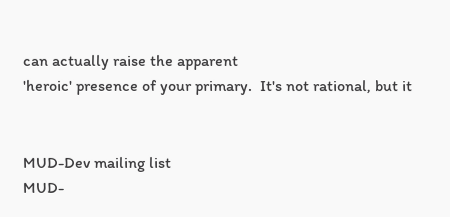can actually raise the apparent
'heroic' presence of your primary.  It's not rational, but it


MUD-Dev mailing list
MUD-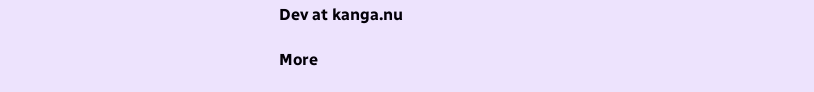Dev at kanga.nu

More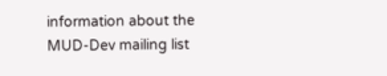information about the MUD-Dev mailing list